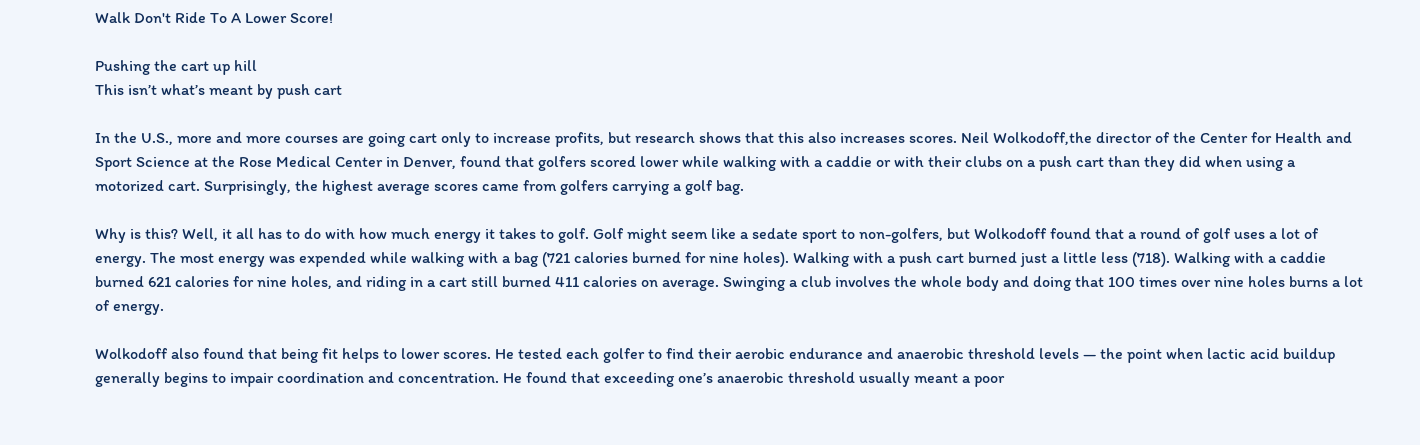Walk Don't Ride To A Lower Score!

Pushing the cart up hill
This isn’t what’s meant by push cart

In the U.S., more and more courses are going cart only to increase profits, but research shows that this also increases scores. Neil Wolkodoff,the director of the Center for Health and Sport Science at the Rose Medical Center in Denver, found that golfers scored lower while walking with a caddie or with their clubs on a push cart than they did when using a motorized cart. Surprisingly, the highest average scores came from golfers carrying a golf bag.

Why is this? Well, it all has to do with how much energy it takes to golf. Golf might seem like a sedate sport to non-golfers, but Wolkodoff found that a round of golf uses a lot of energy. The most energy was expended while walking with a bag (721 calories burned for nine holes). Walking with a push cart burned just a little less (718). Walking with a caddie burned 621 calories for nine holes, and riding in a cart still burned 411 calories on average. Swinging a club involves the whole body and doing that 100 times over nine holes burns a lot of energy.

Wolkodoff also found that being fit helps to lower scores. He tested each golfer to find their aerobic endurance and anaerobic threshold levels — the point when lactic acid buildup generally begins to impair coordination and concentration. He found that exceeding one’s anaerobic threshold usually meant a poor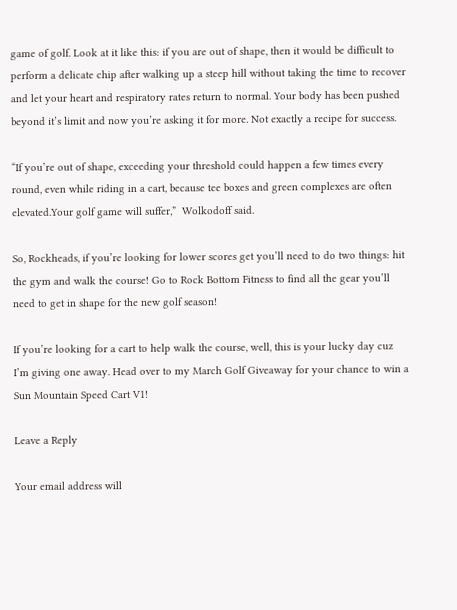game of golf. Look at it like this: if you are out of shape, then it would be difficult to perform a delicate chip after walking up a steep hill without taking the time to recover and let your heart and respiratory rates return to normal. Your body has been pushed beyond it’s limit and now you’re asking it for more. Not exactly a recipe for success.

“If you’re out of shape, exceeding your threshold could happen a few times every round, even while riding in a cart, because tee boxes and green complexes are often elevated.Your golf game will suffer,”  Wolkodoff said.

So, Rockheads, if you’re looking for lower scores get you’ll need to do two things: hit the gym and walk the course! Go to Rock Bottom Fitness to find all the gear you’ll need to get in shape for the new golf season!

If you’re looking for a cart to help walk the course, well, this is your lucky day cuz I’m giving one away. Head over to my March Golf Giveaway for your chance to win a Sun Mountain Speed Cart V1!

Leave a Reply

Your email address will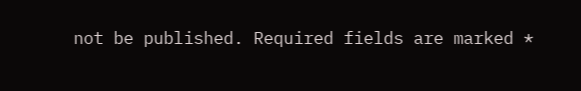not be published. Required fields are marked *